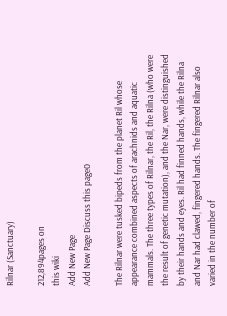Rilnar (Sanctuary)

212,894pages on
this wiki
Add New Page
Add New Page Discuss this page0

The Rilnar were tusked bipeds from the planet Ril whose appearance combined aspects of arachnids and aquatic mammals. The three types of Rilnar, the Ril, the Rilna (who were the result of genetic mutation), and the Nar, were distinguished by their hands and eyes. Ril had finned hands, while the Rilna and Nar had clawed, fingered hands. The fingered Rilnar also varied in the number of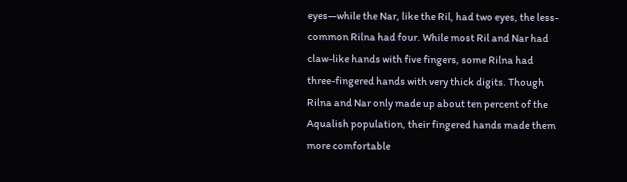eyes—while the Nar, like the Ril, had two eyes, the less-common Rilna had four. While most Ril and Nar had claw-like hands with five fingers, some Rilna had three-fingered hands with very thick digits. Though Rilna and Nar only made up about ten percent of the Aqualish population, their fingered hands made them more comfortable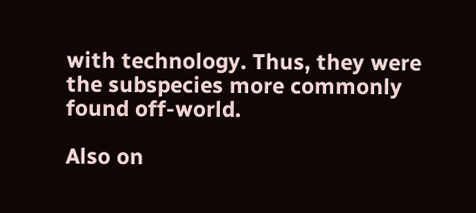with technology. Thus, they were the subspecies more commonly found off-world.

Also on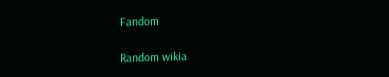Fandom

Random wikia